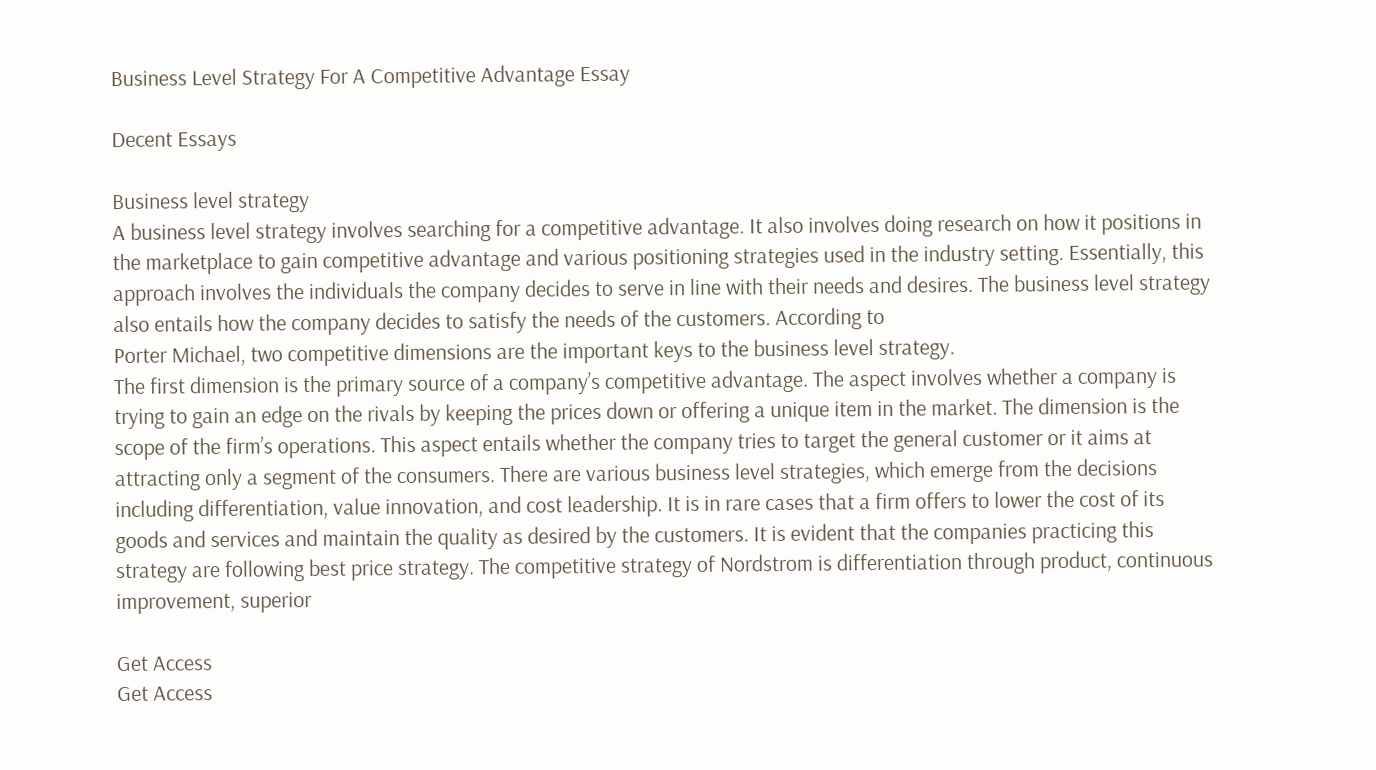Business Level Strategy For A Competitive Advantage Essay

Decent Essays

Business level strategy
A business level strategy involves searching for a competitive advantage. It also involves doing research on how it positions in the marketplace to gain competitive advantage and various positioning strategies used in the industry setting. Essentially, this approach involves the individuals the company decides to serve in line with their needs and desires. The business level strategy also entails how the company decides to satisfy the needs of the customers. According to
Porter Michael, two competitive dimensions are the important keys to the business level strategy.
The first dimension is the primary source of a company’s competitive advantage. The aspect involves whether a company is trying to gain an edge on the rivals by keeping the prices down or offering a unique item in the market. The dimension is the scope of the firm’s operations. This aspect entails whether the company tries to target the general customer or it aims at attracting only a segment of the consumers. There are various business level strategies, which emerge from the decisions including differentiation, value innovation, and cost leadership. It is in rare cases that a firm offers to lower the cost of its goods and services and maintain the quality as desired by the customers. It is evident that the companies practicing this strategy are following best price strategy. The competitive strategy of Nordstrom is differentiation through product, continuous improvement, superior

Get Access
Get Access